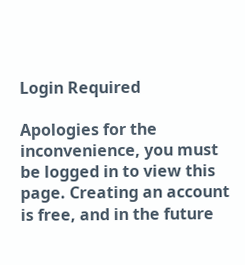Login Required

Apologies for the inconvenience, you must be logged in to view this page. Creating an account is free, and in the future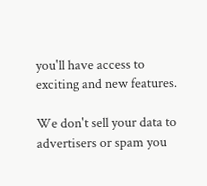you'll have access to exciting and new features.

We don't sell your data to advertisers or spam you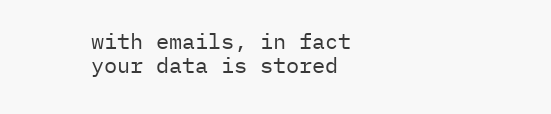with emails, in fact your data is stored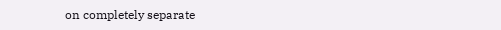on completely separate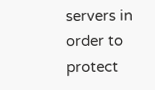servers in order to protect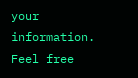your information. Feel free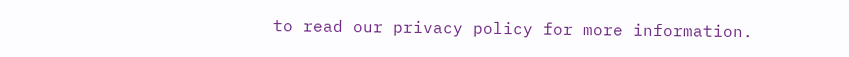to read our privacy policy for more information.